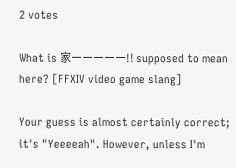2 votes

What is 家ーーーーー!! supposed to mean here? [FFXIV video game slang]

Your guess is almost certainly correct; it's "Yeeeeah". However, unless I'm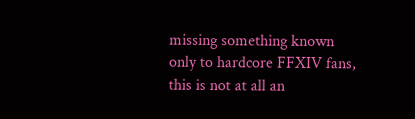missing something known only to hardcore FFXIV fans, this is not at all an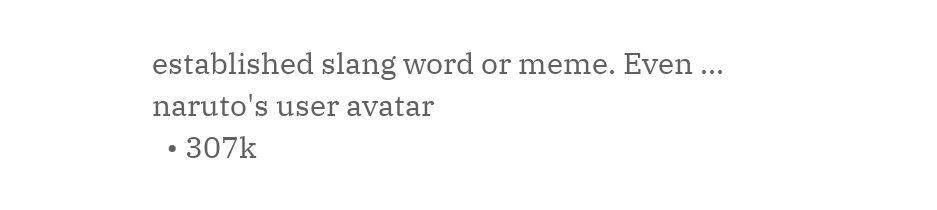established slang word or meme. Even ...
naruto's user avatar
  • 307k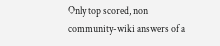Only top scored, non community-wiki answers of a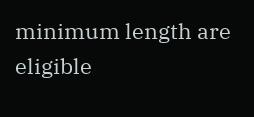minimum length are eligible